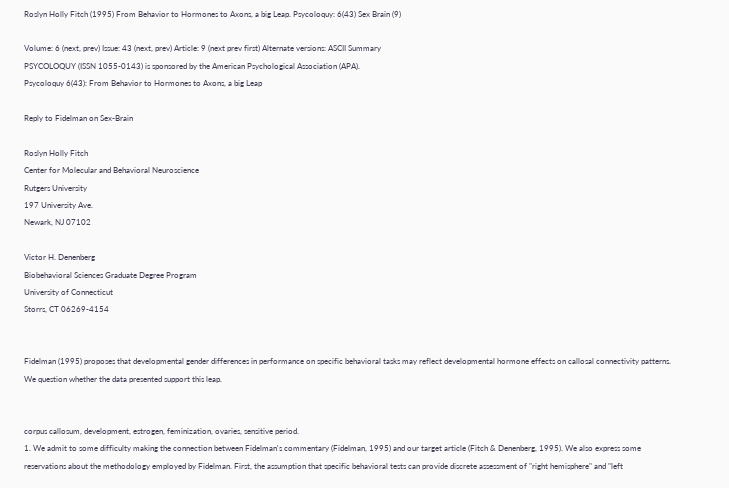Roslyn Holly Fitch (1995) From Behavior to Hormones to Axons, a big Leap. Psycoloquy: 6(43) Sex Brain (9)

Volume: 6 (next, prev) Issue: 43 (next, prev) Article: 9 (next prev first) Alternate versions: ASCII Summary
PSYCOLOQUY (ISSN 1055-0143) is sponsored by the American Psychological Association (APA).
Psycoloquy 6(43): From Behavior to Hormones to Axons, a big Leap

Reply to Fidelman on Sex-Brain

Roslyn Holly Fitch
Center for Molecular and Behavioral Neuroscience
Rutgers University
197 University Ave.
Newark, NJ 07102

Victor H. Denenberg
Biobehavioral Sciences Graduate Degree Program
University of Connecticut
Storrs, CT 06269-4154


Fidelman (1995) proposes that developmental gender differences in performance on specific behavioral tasks may reflect developmental hormone effects on callosal connectivity patterns. We question whether the data presented support this leap.


corpus callosum, development, estrogen, feminization, ovaries, sensitive period.
1. We admit to some difficulty making the connection between Fidelman's commentary (Fidelman, 1995) and our target article (Fitch & Denenberg, 1995). We also express some reservations about the methodology employed by Fidelman. First, the assumption that specific behavioral tests can provide discrete assessment of "right hemisphere" and "left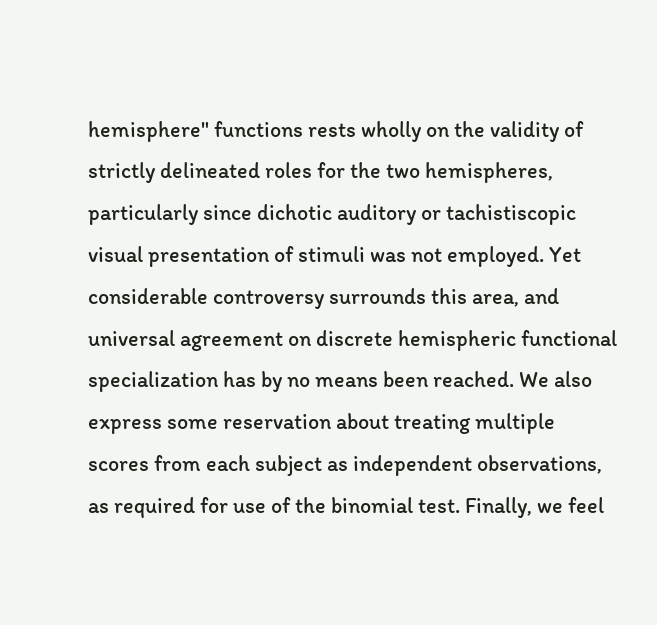hemisphere" functions rests wholly on the validity of strictly delineated roles for the two hemispheres, particularly since dichotic auditory or tachistiscopic visual presentation of stimuli was not employed. Yet considerable controversy surrounds this area, and universal agreement on discrete hemispheric functional specialization has by no means been reached. We also express some reservation about treating multiple scores from each subject as independent observations, as required for use of the binomial test. Finally, we feel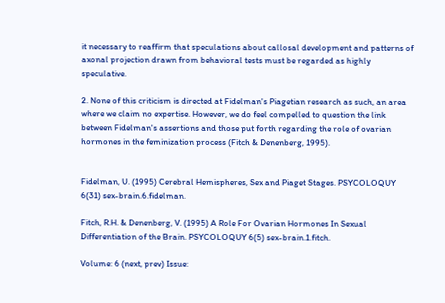it necessary to reaffirm that speculations about callosal development and patterns of axonal projection drawn from behavioral tests must be regarded as highly speculative.

2. None of this criticism is directed at Fidelman's Piagetian research as such, an area where we claim no expertise. However, we do feel compelled to question the link between Fidelman's assertions and those put forth regarding the role of ovarian hormones in the feminization process (Fitch & Denenberg, 1995).


Fidelman, U. (1995) Cerebral Hemispheres, Sex and Piaget Stages. PSYCOLOQUY 6(31) sex-brain.6.fidelman.

Fitch, R.H. & Denenberg, V. (1995) A Role For Ovarian Hormones In Sexual Differentiation of the Brain. PSYCOLOQUY 6(5) sex-brain.1.fitch.

Volume: 6 (next, prev) Issue: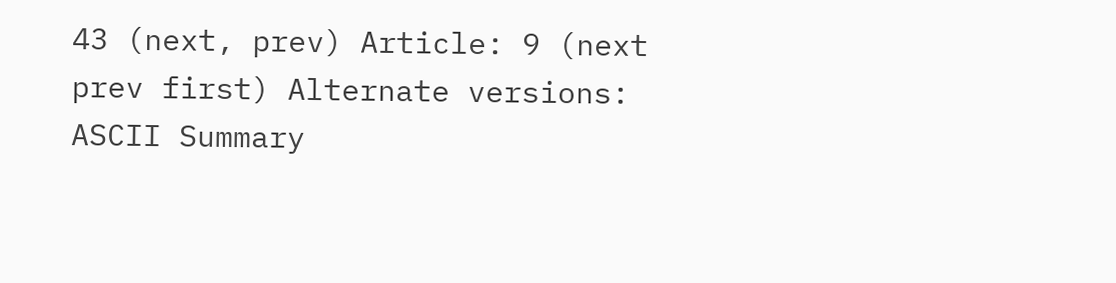43 (next, prev) Article: 9 (next prev first) Alternate versions: ASCII Summary